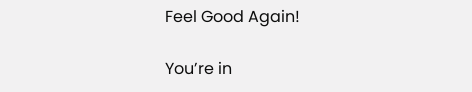Feel Good Again!

You’re in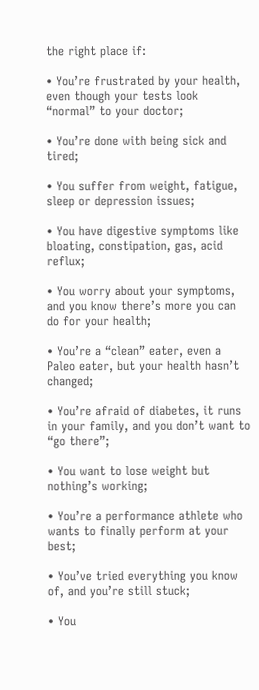the right place if:

• You’re frustrated by your health, even though your tests look “normal” to your doctor;

• You’re done with being sick and tired;

• You suffer from weight, fatigue, sleep or depression issues;

• You have digestive symptoms like bloating, constipation, gas, acid reflux;

• You worry about your symptoms, and you know there’s more you can do for your health;

• You’re a “clean” eater, even a Paleo eater, but your health hasn’t changed;

• You’re afraid of diabetes, it runs in your family, and you don’t want to “go there”;

• You want to lose weight but nothing’s working;

• You’re a performance athlete who wants to finally perform at your best;

• You’ve tried everything you know of, and you’re still stuck;

• You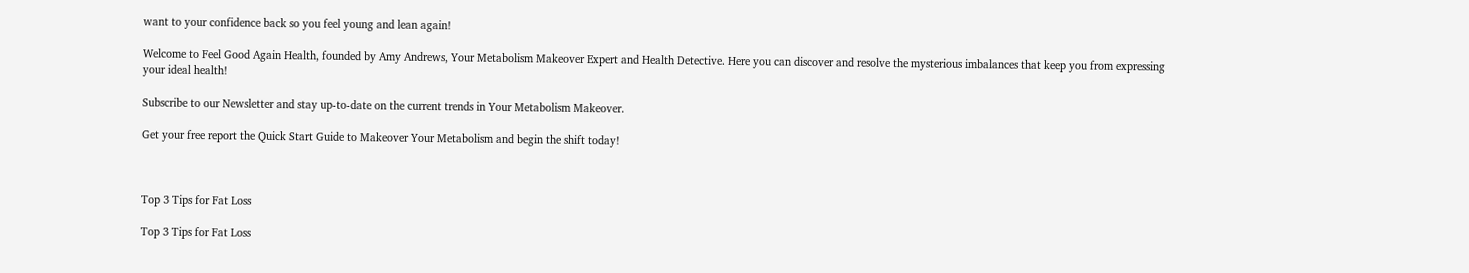want to your confidence back so you feel young and lean again!

Welcome to Feel Good Again Health, founded by Amy Andrews, Your Metabolism Makeover Expert and Health Detective. Here you can discover and resolve the mysterious imbalances that keep you from expressing your ideal health!

Subscribe to our Newsletter and stay up-to-date on the current trends in Your Metabolism Makeover.

Get your free report the Quick Start Guide to Makeover Your Metabolism and begin the shift today!



Top 3 Tips for Fat Loss

Top 3 Tips for Fat Loss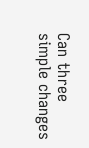Can three simple changes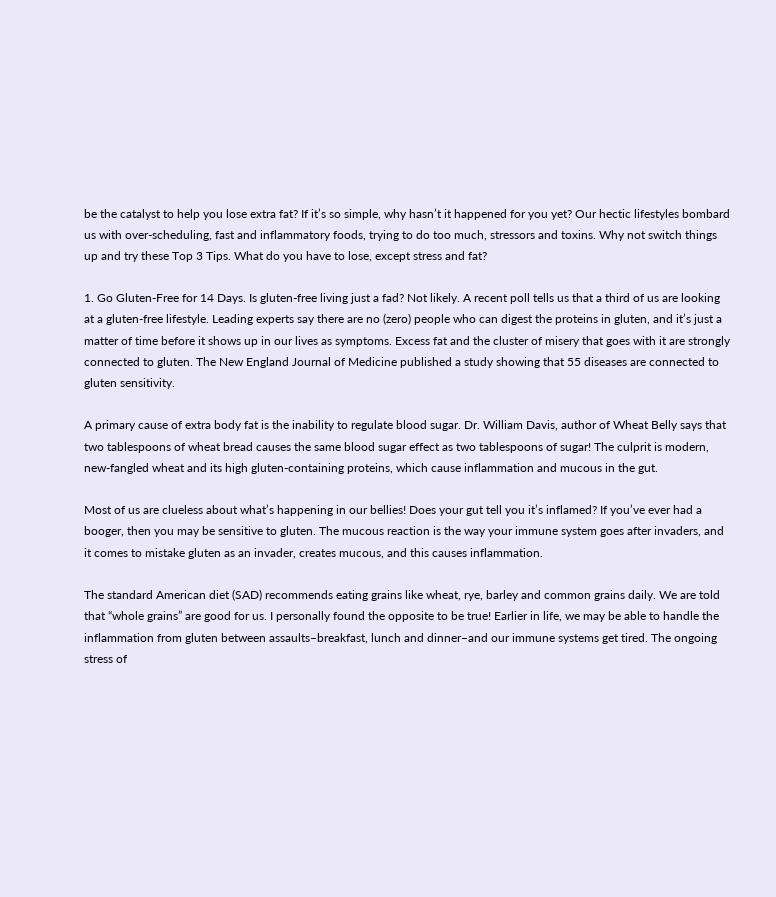be the catalyst to help you lose extra fat? If it’s so simple, why hasn’t it happened for you yet? Our hectic lifestyles bombard us with over-scheduling, fast and inflammatory foods, trying to do too much, stressors and toxins. Why not switch things up and try these Top 3 Tips. What do you have to lose, except stress and fat?

1. Go Gluten-Free for 14 Days. Is gluten-free living just a fad? Not likely. A recent poll tells us that a third of us are looking at a gluten-free lifestyle. Leading experts say there are no (zero) people who can digest the proteins in gluten, and it’s just a matter of time before it shows up in our lives as symptoms. Excess fat and the cluster of misery that goes with it are strongly connected to gluten. The New England Journal of Medicine published a study showing that 55 diseases are connected to gluten sensitivity.

A primary cause of extra body fat is the inability to regulate blood sugar. Dr. William Davis, author of Wheat Belly says that two tablespoons of wheat bread causes the same blood sugar effect as two tablespoons of sugar! The culprit is modern, new-fangled wheat and its high gluten-containing proteins, which cause inflammation and mucous in the gut.

Most of us are clueless about what’s happening in our bellies! Does your gut tell you it’s inflamed? If you’ve ever had a booger, then you may be sensitive to gluten. The mucous reaction is the way your immune system goes after invaders, and it comes to mistake gluten as an invader, creates mucous, and this causes inflammation.

The standard American diet (SAD) recommends eating grains like wheat, rye, barley and common grains daily. We are told that “whole grains” are good for us. I personally found the opposite to be true! Earlier in life, we may be able to handle the inflammation from gluten between assaults–breakfast, lunch and dinner–and our immune systems get tired. The ongoing stress of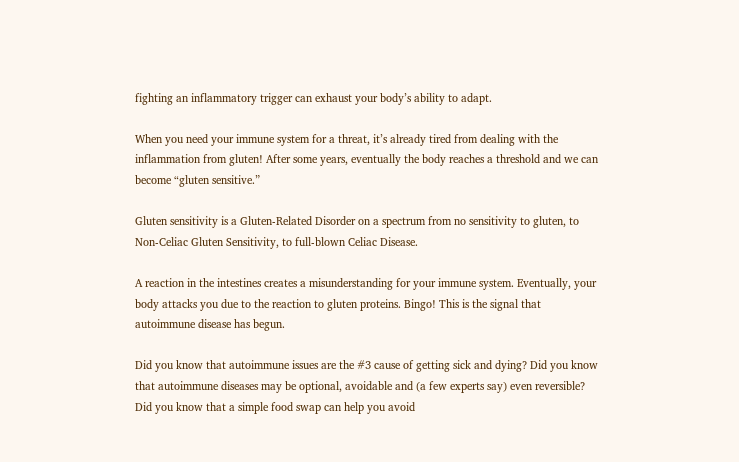fighting an inflammatory trigger can exhaust your body’s ability to adapt.

When you need your immune system for a threat, it’s already tired from dealing with the inflammation from gluten! After some years, eventually the body reaches a threshold and we can become “gluten sensitive.”

Gluten sensitivity is a Gluten-Related Disorder on a spectrum from no sensitivity to gluten, to Non-Celiac Gluten Sensitivity, to full-blown Celiac Disease.

A reaction in the intestines creates a misunderstanding for your immune system. Eventually, your body attacks you due to the reaction to gluten proteins. Bingo! This is the signal that autoimmune disease has begun.

Did you know that autoimmune issues are the #3 cause of getting sick and dying? Did you know that autoimmune diseases may be optional, avoidable and (a few experts say) even reversible? Did you know that a simple food swap can help you avoid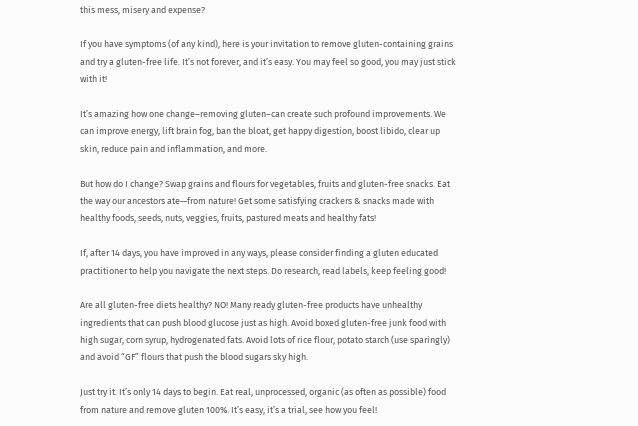this mess, misery and expense?

If you have symptoms (of any kind), here is your invitation to remove gluten-containing grains and try a gluten-free life. It’s not forever, and it’s easy. You may feel so good, you may just stick with it!

It’s amazing how one change–removing gluten–can create such profound improvements. We can improve energy, lift brain fog, ban the bloat, get happy digestion, boost libido, clear up skin, reduce pain and inflammation, and more.

But how do I change? Swap grains and flours for vegetables, fruits and gluten-free snacks. Eat the way our ancestors ate—from nature! Get some satisfying crackers & snacks made with healthy foods, seeds, nuts, veggies, fruits, pastured meats and healthy fats!

If, after 14 days, you have improved in any ways, please consider finding a gluten educated practitioner to help you navigate the next steps. Do research, read labels, keep feeling good!

Are all gluten-free diets healthy? NO! Many ready gluten-free products have unhealthy ingredients that can push blood glucose just as high. Avoid boxed gluten-free junk food with high sugar, corn syrup, hydrogenated fats. Avoid lots of rice flour, potato starch (use sparingly) and avoid “GF” flours that push the blood sugars sky high.

Just try it. It’s only 14 days to begin. Eat real, unprocessed, organic (as often as possible) food from nature and remove gluten 100%. It’s easy, it’s a trial, see how you feel!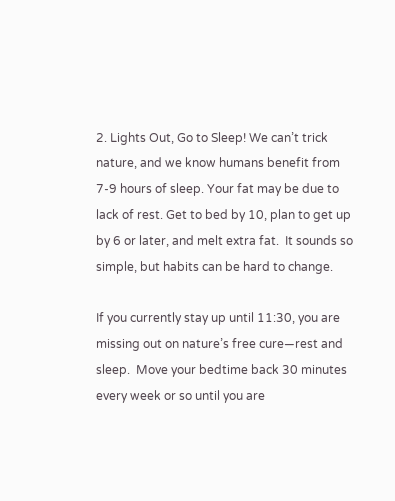2. Lights Out, Go to Sleep! We can’t trick nature, and we know humans benefit from 7-9 hours of sleep. Your fat may be due to lack of rest. Get to bed by 10, plan to get up by 6 or later, and melt extra fat.  It sounds so simple, but habits can be hard to change.

If you currently stay up until 11:30, you are missing out on nature’s free cure—rest and sleep.  Move your bedtime back 30 minutes every week or so until you are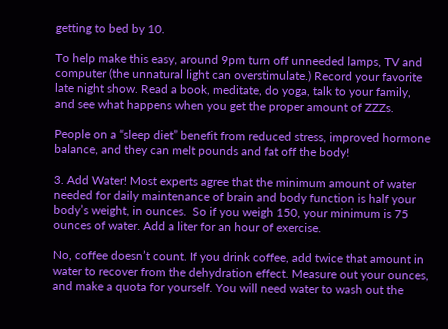getting to bed by 10.

To help make this easy, around 9pm turn off unneeded lamps, TV and computer (the unnatural light can overstimulate.) Record your favorite late night show. Read a book, meditate, do yoga, talk to your family, and see what happens when you get the proper amount of ZZZs.

People on a “sleep diet” benefit from reduced stress, improved hormone balance, and they can melt pounds and fat off the body!

3. Add Water! Most experts agree that the minimum amount of water needed for daily maintenance of brain and body function is half your body’s weight, in ounces.  So if you weigh 150, your minimum is 75 ounces of water. Add a liter for an hour of exercise.

No, coffee doesn’t count. If you drink coffee, add twice that amount in water to recover from the dehydration effect. Measure out your ounces, and make a quota for yourself. You will need water to wash out the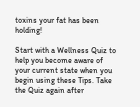toxins your fat has been holding!

Start with a Wellness Quiz to help you become aware of your current state when you begin using these Tips. Take the Quiz again after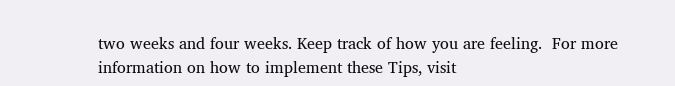two weeks and four weeks. Keep track of how you are feeling.  For more information on how to implement these Tips, visit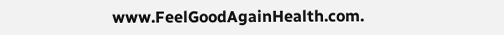www.FeelGoodAgainHealth.com.